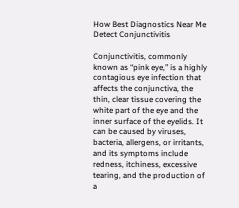How Best Diagnostics Near Me Detect Conjunctivitis

Conjunctivitis, commonly known as “pink eye,” is a highly contagious eye infection that affects the conjunctiva, the thin, clear tissue covering the white part of the eye and the inner surface of the eyelids. It can be caused by viruses, bacteria, allergens, or irritants, and its symptoms include redness, itchiness, excessive tearing, and the production of a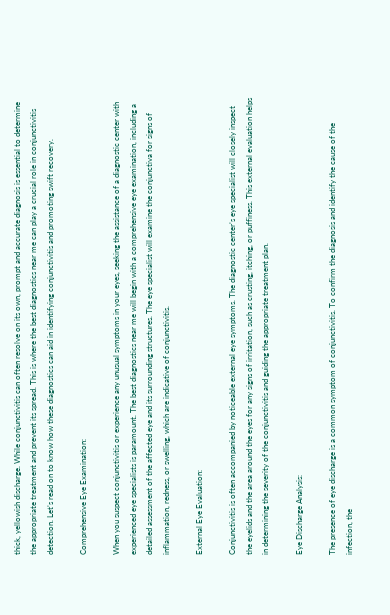thick, yellowish discharge. While conjunctivitis can often resolve on its own, prompt and accurate diagnosis is essential to determine the appropriate treatment and prevent its spread. This is where the best diagnostics near me can play a crucial role in conjunctivitis detection. Let’s read on to know how these diagnostics can aid in identifying conjunctivitis and promoting swift recovery.

Comprehensive Eye Examination:

When you suspect conjunctivitis or experience any unusual symptoms in your eyes, seeking the assistance of a diagnostic center with experienced eye specialists is paramount. The best diagnostics near me will begin with a comprehensive eye examination, including a detailed assessment of the affected eye and its surrounding structures. The eye specialist will examine the conjunctiva for signs of inflammation, redness, or swelling, which are indicative of conjunctivitis.

External Eye Evaluation:

Conjunctivitis is often accompanied by noticeable external eye symptoms. The diagnostic center’s eye specialist will closely inspect the eyelids and the area around the eyes for any signs of irritation, such as crusting, itching, or puffiness. This external evaluation helps in determining the severity of the conjunctivitis and guiding the appropriate treatment plan.

Eye Discharge Analysis:

The presence of eye discharge is a common symptom of conjunctivitis. To confirm the diagnosis and identify the cause of the infection, the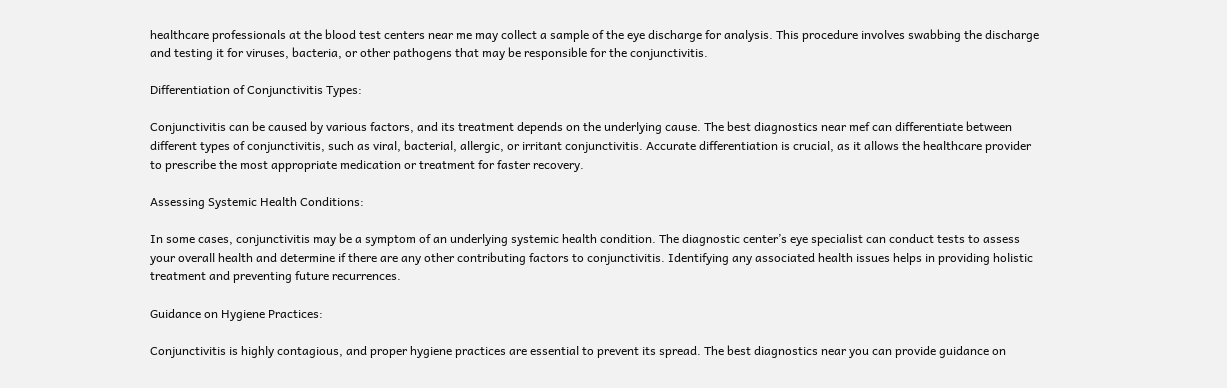healthcare professionals at the blood test centers near me may collect a sample of the eye discharge for analysis. This procedure involves swabbing the discharge and testing it for viruses, bacteria, or other pathogens that may be responsible for the conjunctivitis.

Differentiation of Conjunctivitis Types:

Conjunctivitis can be caused by various factors, and its treatment depends on the underlying cause. The best diagnostics near mef can differentiate between different types of conjunctivitis, such as viral, bacterial, allergic, or irritant conjunctivitis. Accurate differentiation is crucial, as it allows the healthcare provider to prescribe the most appropriate medication or treatment for faster recovery.

Assessing Systemic Health Conditions:

In some cases, conjunctivitis may be a symptom of an underlying systemic health condition. The diagnostic center’s eye specialist can conduct tests to assess your overall health and determine if there are any other contributing factors to conjunctivitis. Identifying any associated health issues helps in providing holistic treatment and preventing future recurrences.

Guidance on Hygiene Practices:

Conjunctivitis is highly contagious, and proper hygiene practices are essential to prevent its spread. The best diagnostics near you can provide guidance on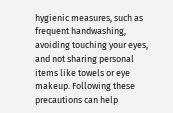hygienic measures, such as frequent handwashing, avoiding touching your eyes, and not sharing personal items like towels or eye makeup. Following these precautions can help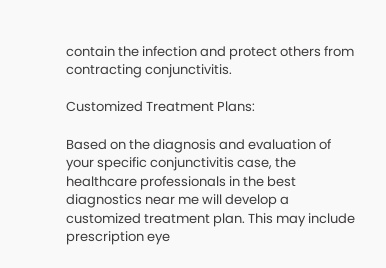contain the infection and protect others from contracting conjunctivitis.

Customized Treatment Plans:

Based on the diagnosis and evaluation of your specific conjunctivitis case, the healthcare professionals in the best diagnostics near me will develop a customized treatment plan. This may include prescription eye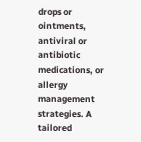drops or ointments, antiviral or antibiotic medications, or allergy management strategies. A tailored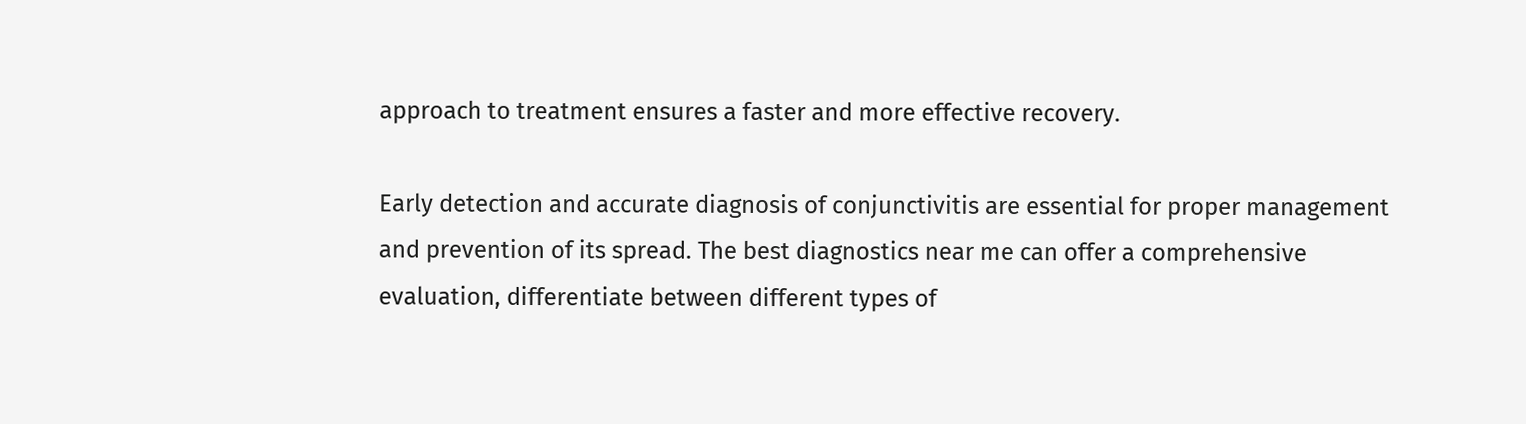approach to treatment ensures a faster and more effective recovery.

Early detection and accurate diagnosis of conjunctivitis are essential for proper management and prevention of its spread. The best diagnostics near me can offer a comprehensive evaluation, differentiate between different types of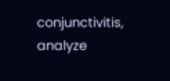conjunctivitis, analyze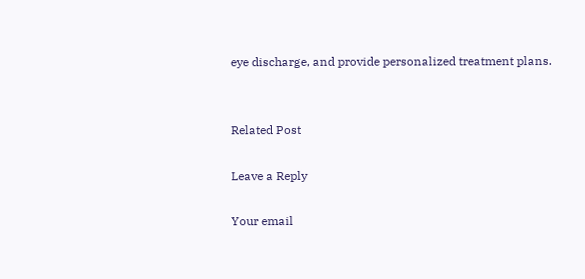eye discharge, and provide personalized treatment plans.


Related Post

Leave a Reply

Your email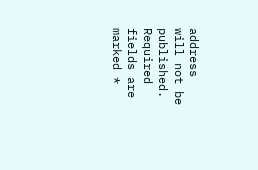address will not be published. Required fields are marked *